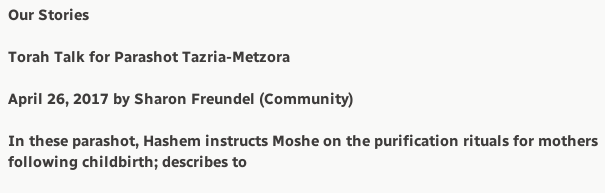Our Stories

Torah Talk for Parashot Tazria-Metzora

April 26, 2017 by Sharon Freundel (Community)

In these parashot, Hashem instructs Moshe on the purification rituals for mothers following childbirth; describes to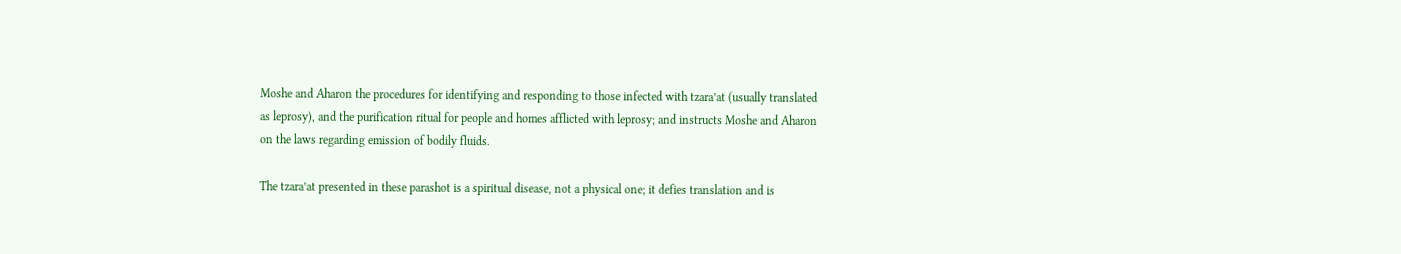Moshe and Aharon the procedures for identifying and responding to those infected with tzara’at (usually translated as leprosy), and the purification ritual for people and homes afflicted with leprosy; and instructs Moshe and Aharon on the laws regarding emission of bodily fluids.

The tzara’at presented in these parashot is a spiritual disease, not a physical one; it defies translation and is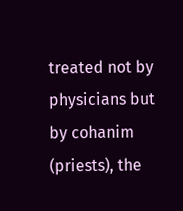treated not by physicians but by cohanim (priests), the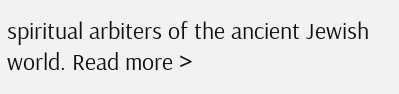spiritual arbiters of the ancient Jewish world. Read more >